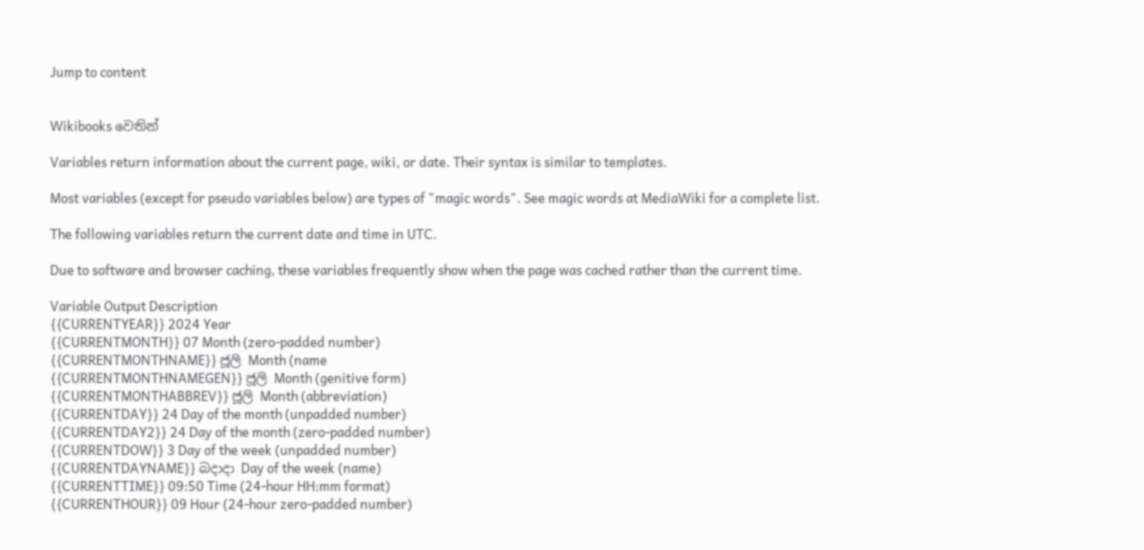Jump to content


Wikibooks වෙතින්

Variables return information about the current page, wiki, or date. Their syntax is similar to templates.

Most variables (except for pseudo variables below) are types of "magic words". See magic words at MediaWiki for a complete list.

The following variables return the current date and time in UTC.

Due to software and browser caching, these variables frequently show when the page was cached rather than the current time.

Variable Output Description
{{CURRENTYEAR}} 2024 Year
{{CURRENTMONTH}} 07 Month (zero-padded number)
{{CURRENTMONTHNAME}} ජූලි Month (name
{{CURRENTMONTHNAMEGEN}} ජූලි Month (genitive form)
{{CURRENTMONTHABBREV}} ජූලි Month (abbreviation)
{{CURRENTDAY}} 24 Day of the month (unpadded number)
{{CURRENTDAY2}} 24 Day of the month (zero-padded number)
{{CURRENTDOW}} 3 Day of the week (unpadded number)
{{CURRENTDAYNAME}} බදාදා Day of the week (name)
{{CURRENTTIME}} 09:50 Time (24-hour HH:mm format)
{{CURRENTHOUR}} 09 Hour (24-hour zero-padded number)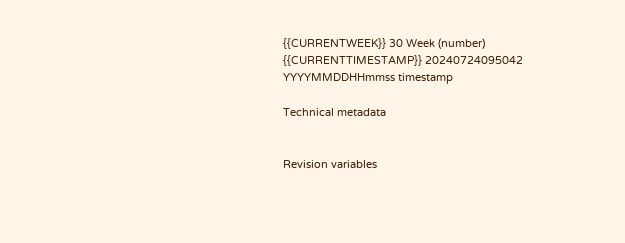{{CURRENTWEEK}} 30 Week (number)
{{CURRENTTIMESTAMP}} 20240724095042 YYYYMMDDHHmmss timestamp

Technical metadata


Revision variables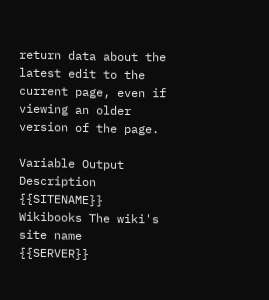return data about the latest edit to the current page, even if viewing an older version of the page.

Variable Output Description
{{SITENAME}} Wikibooks The wiki's site name
{{SERVER}}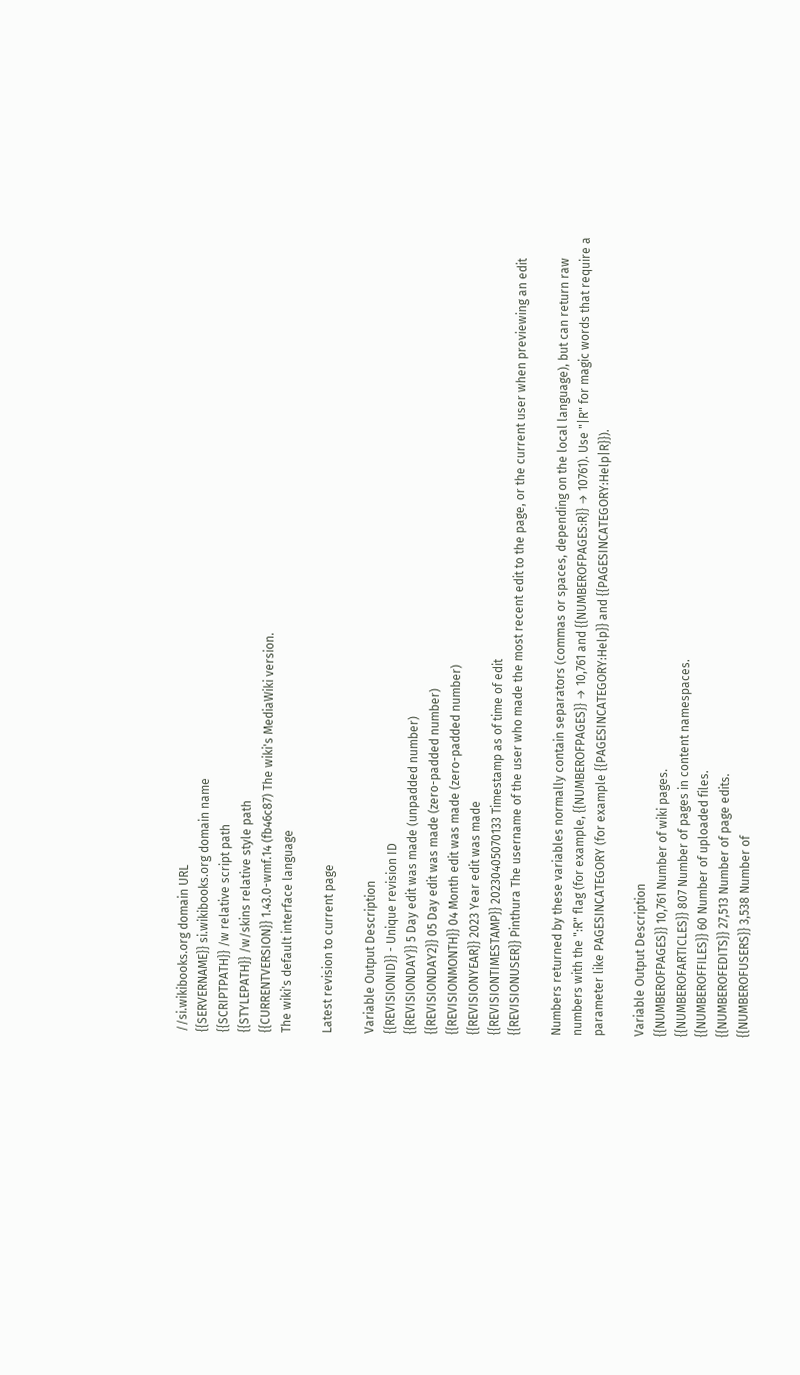//si.wikibooks.org domain URL
{{SERVERNAME}} si.wikibooks.org domain name
{{SCRIPTPATH}} /w relative script path
{{STYLEPATH}} /w/skins relative style path
{{CURRENTVERSION}} 1.43.0-wmf.14 (fb46c87) The wiki's MediaWiki version.
The wiki's default interface language

Latest revision to current page

Variable Output Description
{{REVISIONID}} - Unique revision ID
{{REVISIONDAY}} 5 Day edit was made (unpadded number)
{{REVISIONDAY2}} 05 Day edit was made (zero-padded number)
{{REVISIONMONTH}} 04 Month edit was made (zero-padded number)
{{REVISIONYEAR}} 2023 Year edit was made
{{REVISIONTIMESTAMP}} 20230405070133 Timestamp as of time of edit
{{REVISIONUSER}} Pinthura The username of the user who made the most recent edit to the page, or the current user when previewing an edit

Numbers returned by these variables normally contain separators (commas or spaces, depending on the local language), but can return raw numbers with the ":R" flag (for example, {{NUMBEROFPAGES}} → 10,761 and {{NUMBEROFPAGES:R}} → 10761). Use "|R" for magic words that require a parameter like PAGESINCATEGORY (for example {{PAGESINCATEGORY:Help}} and {{PAGESINCATEGORY:Help|R}}).

Variable Output Description
{{NUMBEROFPAGES}} 10,761 Number of wiki pages.
{{NUMBEROFARTICLES}} 807 Number of pages in content namespaces.
{{NUMBEROFFILES}} 60 Number of uploaded files.
{{NUMBEROFEDITS}} 27,513 Number of page edits.
{{NUMBEROFUSERS}} 3,538 Number of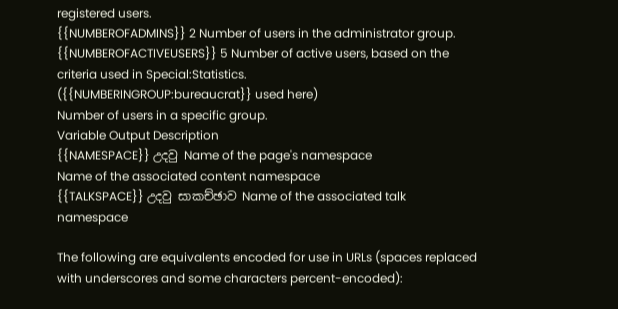registered users.
{{NUMBEROFADMINS}} 2 Number of users in the administrator group.
{{NUMBEROFACTIVEUSERS}} 5 Number of active users, based on the criteria used in Special:Statistics.
({{NUMBERINGROUP:bureaucrat}} used here)
Number of users in a specific group.
Variable Output Description
{{NAMESPACE}} උදවු Name of the page's namespace
Name of the associated content namespace
{{TALKSPACE}} උදවු සාකච්ඡාව Name of the associated talk namespace

The following are equivalents encoded for use in URLs (spaces replaced with underscores and some characters percent-encoded):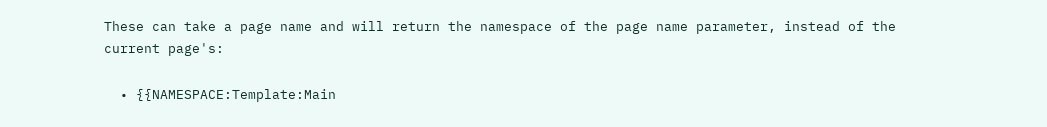These can take a page name and will return the namespace of the page name parameter, instead of the current page's:

  • {{NAMESPACE:Template:Main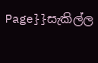Page}}සැකිල්ල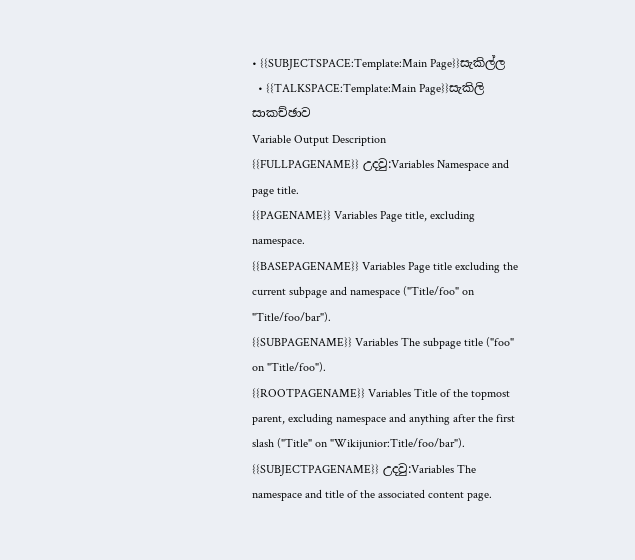• {{SUBJECTSPACE:Template:Main Page}}සැකිල්ල
  • {{TALKSPACE:Template:Main Page}}සැකිලි සාකච්ඡාව
Variable Output Description
{{FULLPAGENAME}} උදවු:Variables Namespace and page title.
{{PAGENAME}} Variables Page title, excluding namespace.
{{BASEPAGENAME}} Variables Page title excluding the current subpage and namespace ("Title/foo" on "Title/foo/bar").
{{SUBPAGENAME}} Variables The subpage title ("foo" on "Title/foo").
{{ROOTPAGENAME}} Variables Title of the topmost parent, excluding namespace and anything after the first slash ("Title" on "Wikijunior:Title/foo/bar").
{{SUBJECTPAGENAME}} උදවු:Variables The namespace and title of the associated content page.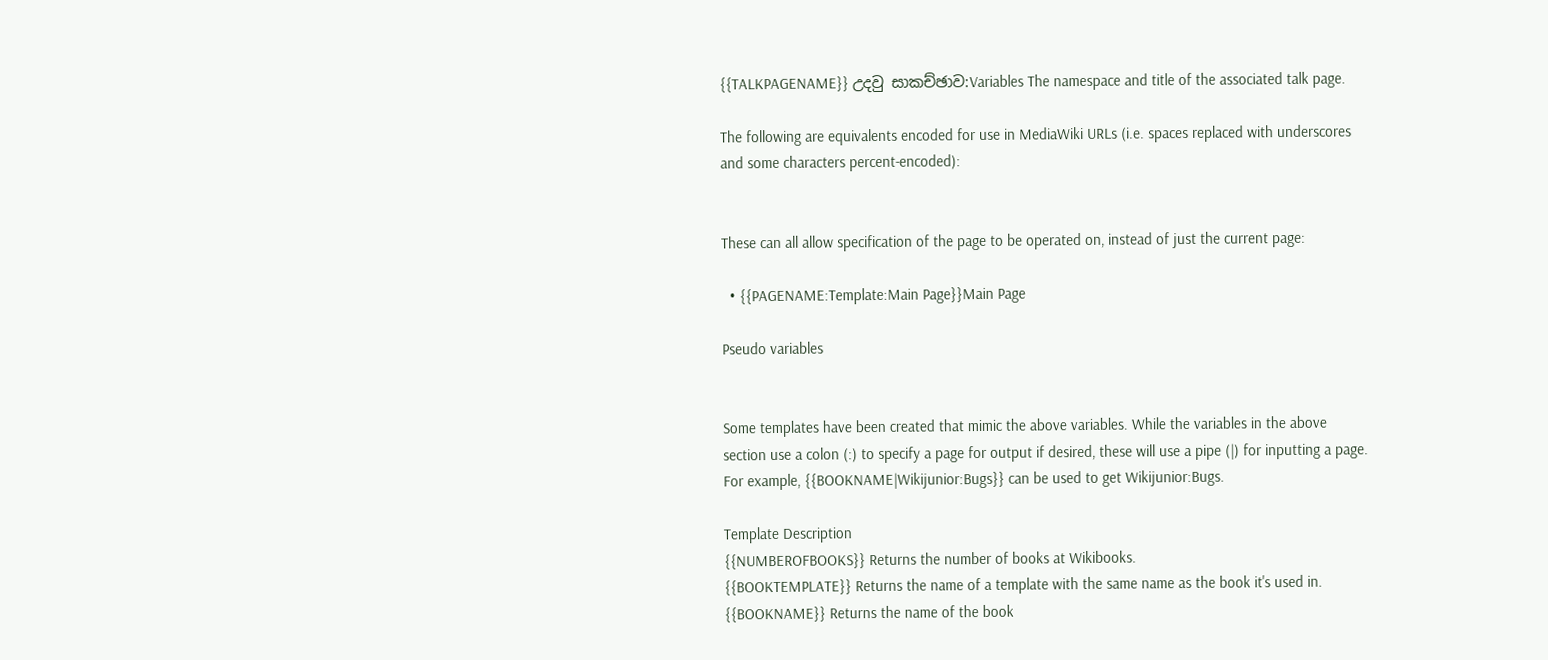{{TALKPAGENAME}} උදවු සාකච්ඡාව:Variables The namespace and title of the associated talk page.

The following are equivalents encoded for use in MediaWiki URLs (i.e. spaces replaced with underscores and some characters percent-encoded):


These can all allow specification of the page to be operated on, instead of just the current page:

  • {{PAGENAME:Template:Main Page}}Main Page

Pseudo variables


Some templates have been created that mimic the above variables. While the variables in the above section use a colon (:) to specify a page for output if desired, these will use a pipe (|) for inputting a page. For example, {{BOOKNAME|Wikijunior:Bugs}} can be used to get Wikijunior:Bugs.

Template Description
{{NUMBEROFBOOKS}} Returns the number of books at Wikibooks.
{{BOOKTEMPLATE}} Returns the name of a template with the same name as the book it's used in.
{{BOOKNAME}} Returns the name of the book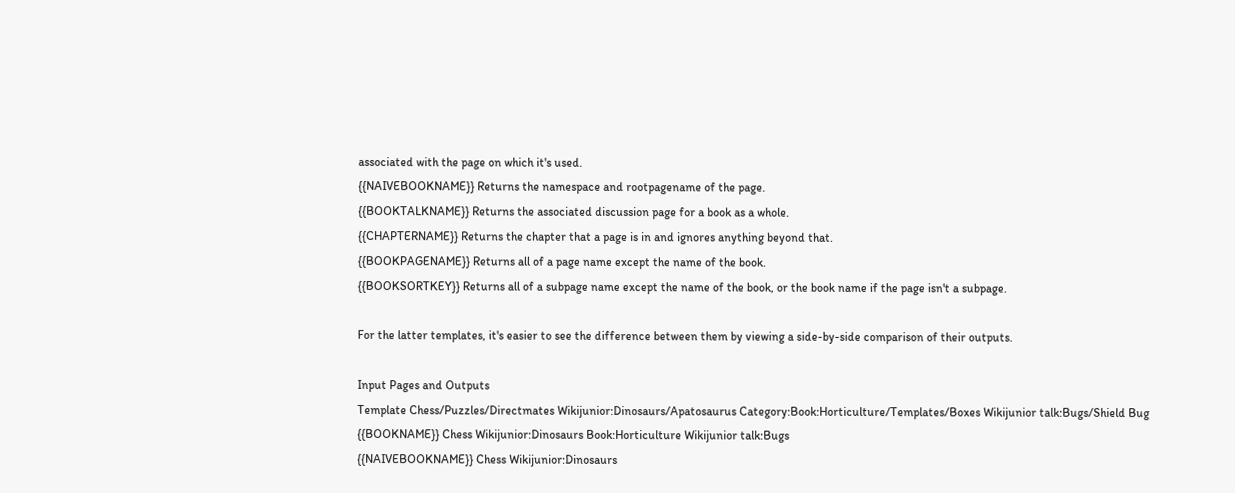associated with the page on which it's used.
{{NAIVEBOOKNAME}} Returns the namespace and rootpagename of the page.
{{BOOKTALKNAME}} Returns the associated discussion page for a book as a whole.
{{CHAPTERNAME}} Returns the chapter that a page is in and ignores anything beyond that.
{{BOOKPAGENAME}} Returns all of a page name except the name of the book.
{{BOOKSORTKEY}} Returns all of a subpage name except the name of the book, or the book name if the page isn't a subpage.

For the latter templates, it's easier to see the difference between them by viewing a side-by-side comparison of their outputs.

Input Pages and Outputs
Template Chess/Puzzles/Directmates Wikijunior:Dinosaurs/Apatosaurus Category:Book:Horticulture/Templates/Boxes Wikijunior talk:Bugs/Shield Bug
{{BOOKNAME}} Chess Wikijunior:Dinosaurs Book:Horticulture Wikijunior talk:Bugs
{{NAIVEBOOKNAME}} Chess Wikijunior:Dinosaurs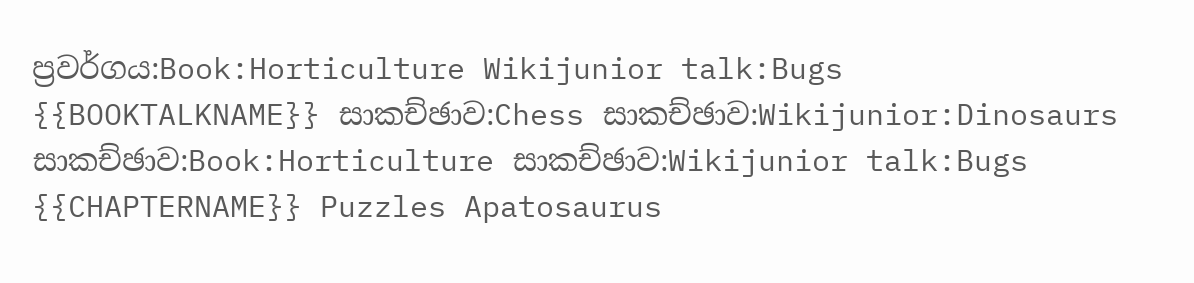ප්‍රවර්ගය:Book:Horticulture Wikijunior talk:Bugs
{{BOOKTALKNAME}} සාකච්ඡාව:Chess සාකච්ඡාව:Wikijunior:Dinosaurs සාකච්ඡාව:Book:Horticulture සාකච්ඡාව:Wikijunior talk:Bugs
{{CHAPTERNAME}} Puzzles Apatosaurus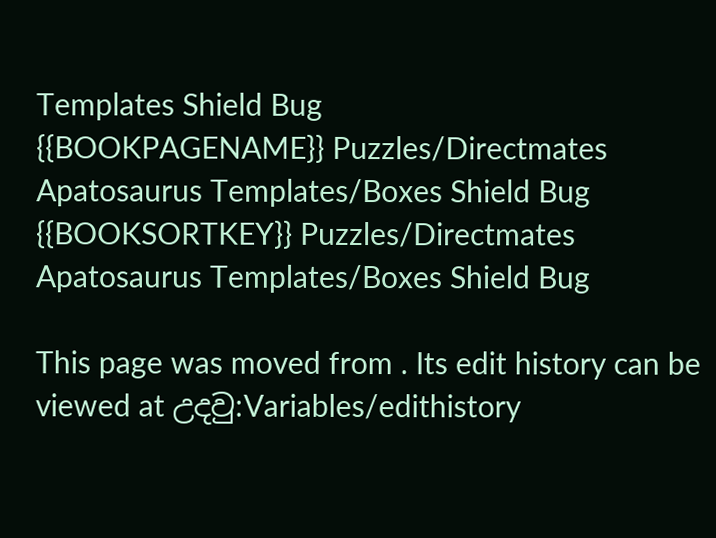Templates Shield Bug
{{BOOKPAGENAME}} Puzzles/Directmates Apatosaurus Templates/Boxes Shield Bug
{{BOOKSORTKEY}} Puzzles/Directmates Apatosaurus Templates/Boxes Shield Bug

This page was moved from . Its edit history can be viewed at උදවු:Variables/edithistory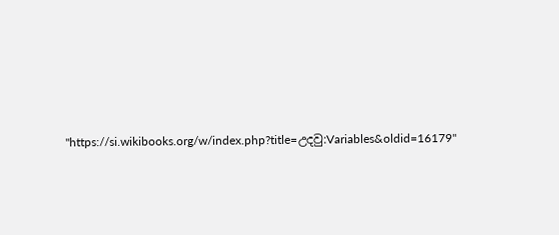"https://si.wikibooks.org/w/index.php?title=උදවු:Variables&oldid=16179"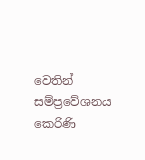වෙතින් සම්ප්‍රවේශනය කෙරිණි